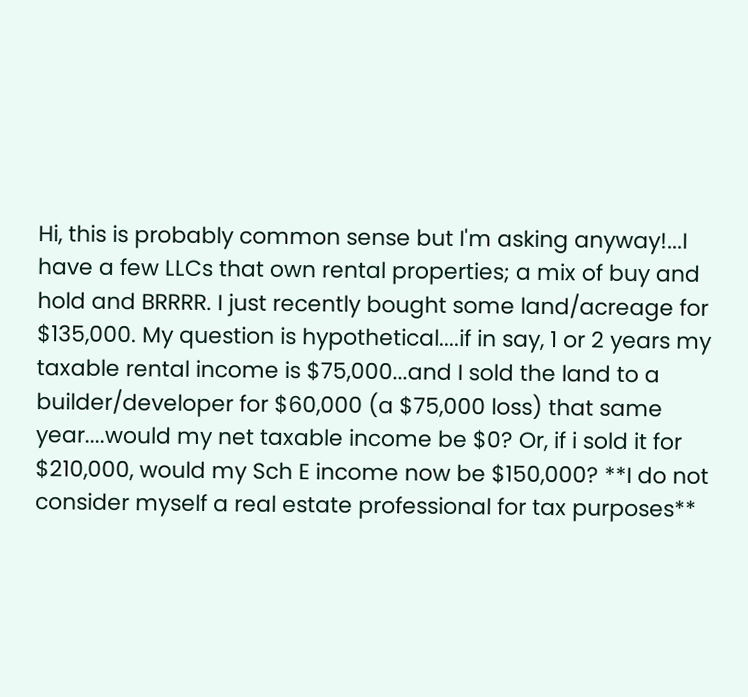Hi, this is probably common sense but I'm asking anyway!...I have a few LLCs that own rental properties; a mix of buy and hold and BRRRR. I just recently bought some land/acreage for $135,000. My question is hypothetical....if in say, 1 or 2 years my taxable rental income is $75,000...and I sold the land to a builder/developer for $60,000 (a $75,000 loss) that same year....would my net taxable income be $0? Or, if i sold it for $210,000, would my Sch E income now be $150,000? **I do not consider myself a real estate professional for tax purposes**